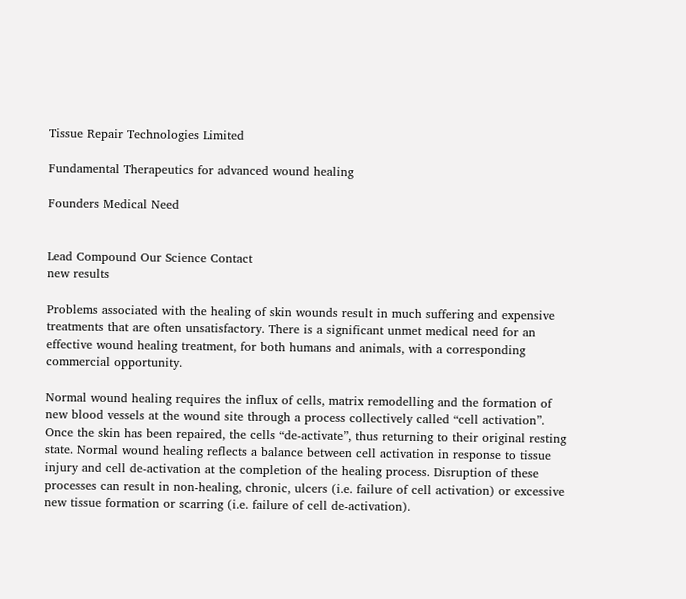Tissue Repair Technologies Limited

Fundamental Therapeutics for advanced wound healing

Founders Medical Need


Lead Compound Our Science Contact
new results

Problems associated with the healing of skin wounds result in much suffering and expensive treatments that are often unsatisfactory. There is a significant unmet medical need for an effective wound healing treatment, for both humans and animals, with a corresponding commercial opportunity.

Normal wound healing requires the influx of cells, matrix remodelling and the formation of new blood vessels at the wound site through a process collectively called “cell activation”. Once the skin has been repaired, the cells “de-activate”, thus returning to their original resting state. Normal wound healing reflects a balance between cell activation in response to tissue injury and cell de-activation at the completion of the healing process. Disruption of these processes can result in non-healing, chronic, ulcers (i.e. failure of cell activation) or excessive new tissue formation or scarring (i.e. failure of cell de-activation).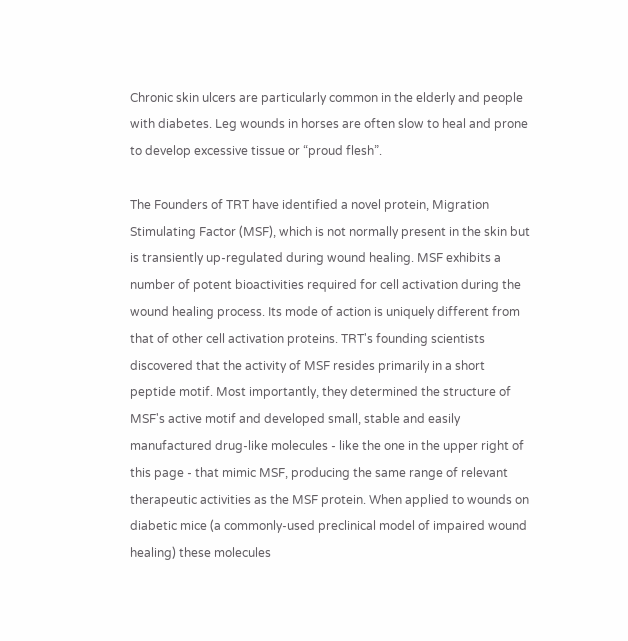Chronic skin ulcers are particularly common in the elderly and people with diabetes. Leg wounds in horses are often slow to heal and prone to develop excessive tissue or “proud flesh”.

The Founders of TRT have identified a novel protein, Migration Stimulating Factor (MSF), which is not normally present in the skin but is transiently up-regulated during wound healing. MSF exhibits a number of potent bioactivities required for cell activation during the wound healing process. Its mode of action is uniquely different from that of other cell activation proteins. TRT's founding scientists discovered that the activity of MSF resides primarily in a short peptide motif. Most importantly, they determined the structure of MSF's active motif and developed small, stable and easily manufactured drug-like molecules - like the one in the upper right of this page - that mimic MSF, producing the same range of relevant therapeutic activities as the MSF protein. When applied to wounds on diabetic mice (a commonly-used preclinical model of impaired wound healing) these molecules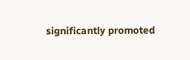significantly promoted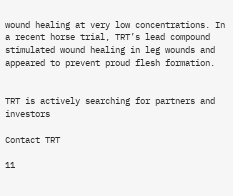wound healing at very low concentrations. In a recent horse trial, TRT’s lead compound stimulated wound healing in leg wounds and appeared to prevent proud flesh formation.


TRT is actively searching for partners and investors

Contact TRT

11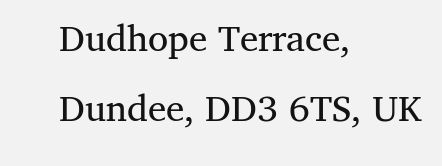Dudhope Terrace, Dundee, DD3 6TS, UK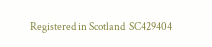Registered in Scotland  SC429404